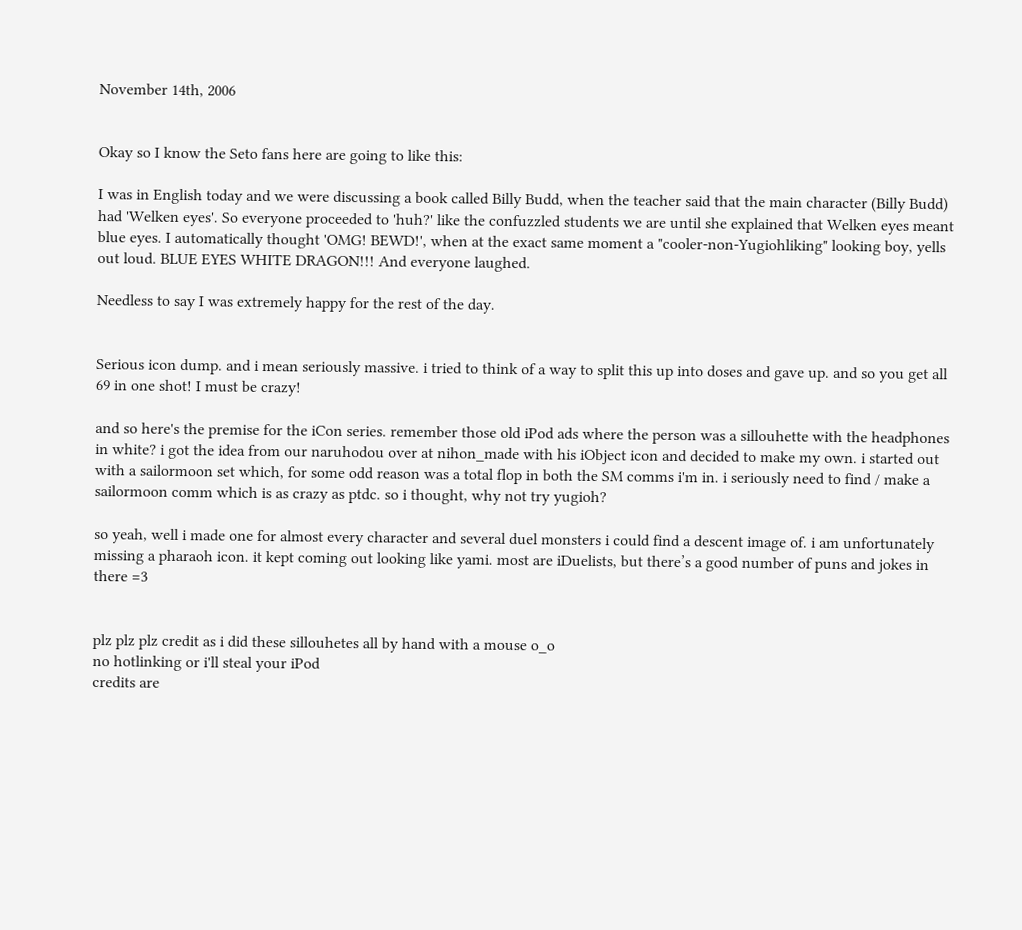November 14th, 2006


Okay so I know the Seto fans here are going to like this:

I was in English today and we were discussing a book called Billy Budd, when the teacher said that the main character (Billy Budd) had 'Welken eyes'. So everyone proceeded to 'huh?' like the confuzzled students we are until she explained that Welken eyes meant blue eyes. I automatically thought 'OMG! BEWD!', when at the exact same moment a "cooler-non-Yugiohliking" looking boy, yells out loud. BLUE EYES WHITE DRAGON!!! And everyone laughed.

Needless to say I was extremely happy for the rest of the day.


Serious icon dump. and i mean seriously massive. i tried to think of a way to split this up into doses and gave up. and so you get all 69 in one shot! I must be crazy!

and so here's the premise for the iCon series. remember those old iPod ads where the person was a sillouhette with the headphones in white? i got the idea from our naruhodou over at nihon_made with his iObject icon and decided to make my own. i started out with a sailormoon set which, for some odd reason was a total flop in both the SM comms i'm in. i seriously need to find / make a sailormoon comm which is as crazy as ptdc. so i thought, why not try yugioh?

so yeah, well i made one for almost every character and several duel monsters i could find a descent image of. i am unfortunately missing a pharaoh icon. it kept coming out looking like yami. most are iDuelists, but there’s a good number of puns and jokes in there =3


plz plz plz credit as i did these sillouhetes all by hand with a mouse o_o
no hotlinking or i'll steal your iPod
credits are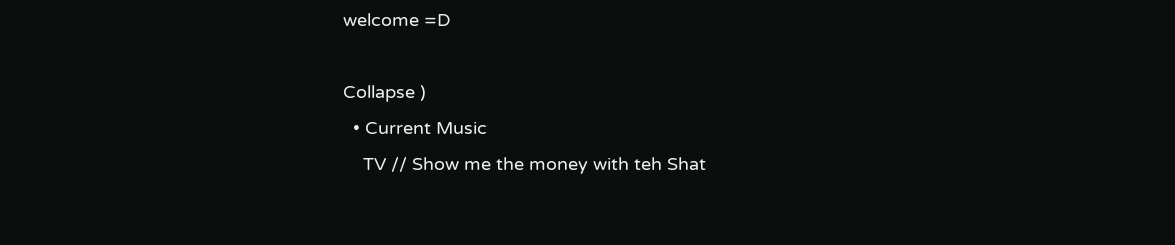welcome =D

Collapse )
  • Current Music
    TV // Show me the money with teh Shat